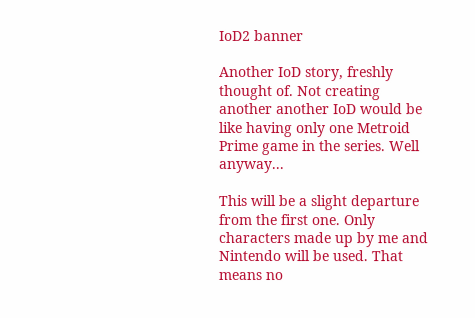IoD2 banner

Another IoD story, freshly thought of. Not creating another another IoD would be like having only one Metroid Prime game in the series. Well anyway...

This will be a slight departure from the first one. Only characters made up by me and Nintendo will be used. That means no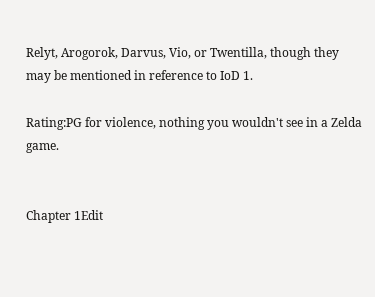Relyt, Arogorok, Darvus, Vio, or Twentilla, though they may be mentioned in reference to IoD 1.

Rating:PG for violence, nothing you wouldn't see in a Zelda game.


Chapter 1Edit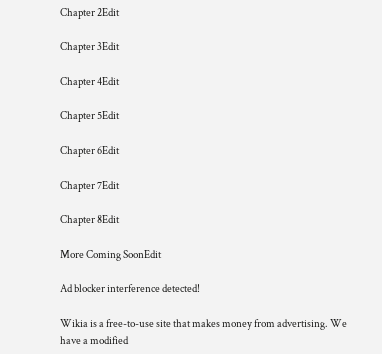Chapter 2Edit

Chapter 3Edit

Chapter 4Edit

Chapter 5Edit

Chapter 6Edit

Chapter 7Edit

Chapter 8Edit

More Coming SoonEdit

Ad blocker interference detected!

Wikia is a free-to-use site that makes money from advertising. We have a modified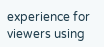experience for viewers using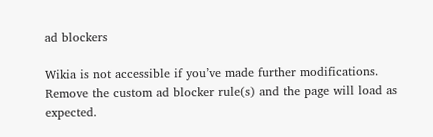ad blockers

Wikia is not accessible if you’ve made further modifications. Remove the custom ad blocker rule(s) and the page will load as expected.